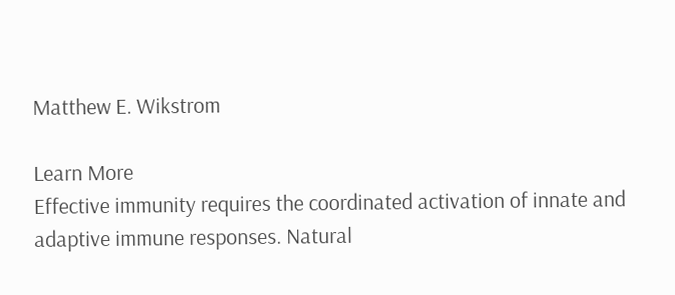Matthew E. Wikstrom

Learn More
Effective immunity requires the coordinated activation of innate and adaptive immune responses. Natural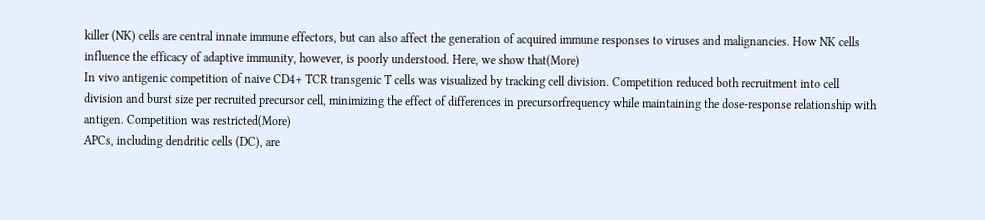killer (NK) cells are central innate immune effectors, but can also affect the generation of acquired immune responses to viruses and malignancies. How NK cells influence the efficacy of adaptive immunity, however, is poorly understood. Here, we show that(More)
In vivo antigenic competition of naive CD4+ TCR transgenic T cells was visualized by tracking cell division. Competition reduced both recruitment into cell division and burst size per recruited precursor cell, minimizing the effect of differences in precursorfrequency while maintaining the dose-response relationship with antigen. Competition was restricted(More)
APCs, including dendritic cells (DC), are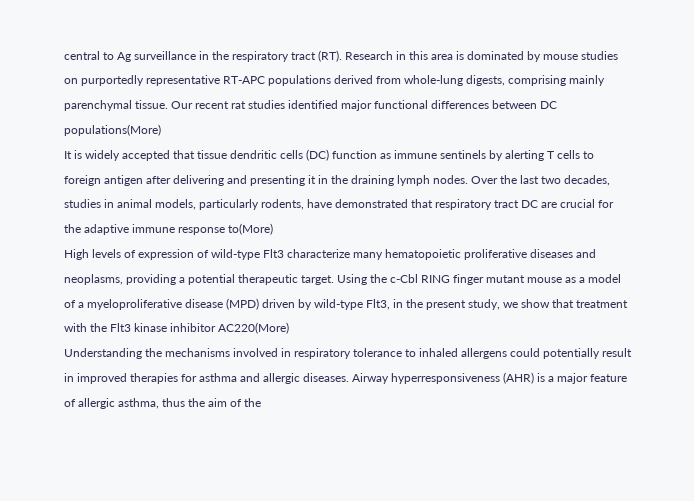central to Ag surveillance in the respiratory tract (RT). Research in this area is dominated by mouse studies on purportedly representative RT-APC populations derived from whole-lung digests, comprising mainly parenchymal tissue. Our recent rat studies identified major functional differences between DC populations(More)
It is widely accepted that tissue dendritic cells (DC) function as immune sentinels by alerting T cells to foreign antigen after delivering and presenting it in the draining lymph nodes. Over the last two decades, studies in animal models, particularly rodents, have demonstrated that respiratory tract DC are crucial for the adaptive immune response to(More)
High levels of expression of wild-type Flt3 characterize many hematopoietic proliferative diseases and neoplasms, providing a potential therapeutic target. Using the c-Cbl RING finger mutant mouse as a model of a myeloproliferative disease (MPD) driven by wild-type Flt3, in the present study, we show that treatment with the Flt3 kinase inhibitor AC220(More)
Understanding the mechanisms involved in respiratory tolerance to inhaled allergens could potentially result in improved therapies for asthma and allergic diseases. Airway hyperresponsiveness (AHR) is a major feature of allergic asthma, thus the aim of the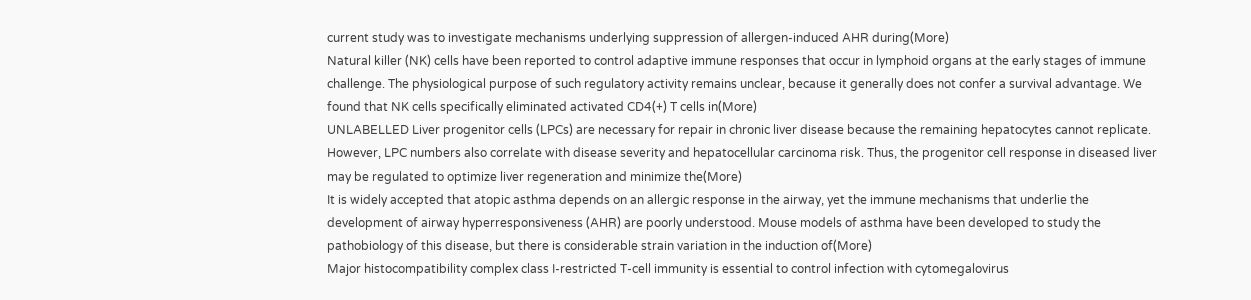current study was to investigate mechanisms underlying suppression of allergen-induced AHR during(More)
Natural killer (NK) cells have been reported to control adaptive immune responses that occur in lymphoid organs at the early stages of immune challenge. The physiological purpose of such regulatory activity remains unclear, because it generally does not confer a survival advantage. We found that NK cells specifically eliminated activated CD4(+) T cells in(More)
UNLABELLED Liver progenitor cells (LPCs) are necessary for repair in chronic liver disease because the remaining hepatocytes cannot replicate. However, LPC numbers also correlate with disease severity and hepatocellular carcinoma risk. Thus, the progenitor cell response in diseased liver may be regulated to optimize liver regeneration and minimize the(More)
It is widely accepted that atopic asthma depends on an allergic response in the airway, yet the immune mechanisms that underlie the development of airway hyperresponsiveness (AHR) are poorly understood. Mouse models of asthma have been developed to study the pathobiology of this disease, but there is considerable strain variation in the induction of(More)
Major histocompatibility complex class I-restricted T-cell immunity is essential to control infection with cytomegalovirus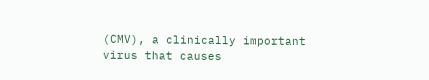(CMV), a clinically important virus that causes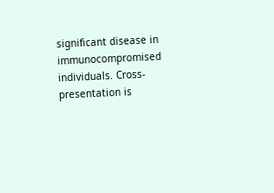significant disease in immunocompromised individuals. Cross-presentation is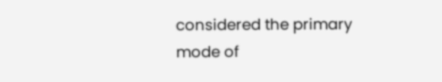considered the primary mode of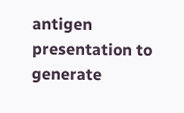antigen presentation to generate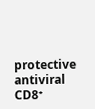protective antiviral CD8⁺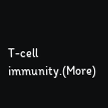T-cell immunity.(More)